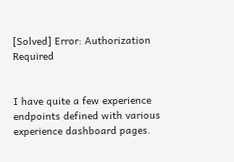[Solved] Error: Authorization Required


I have quite a few experience endpoints defined with various experience dashboard pages.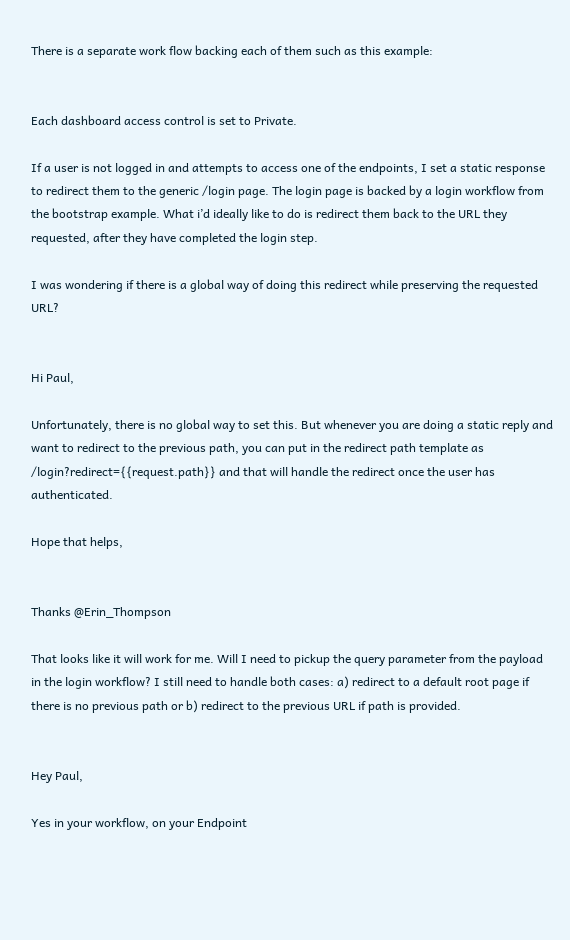There is a separate work flow backing each of them such as this example:


Each dashboard access control is set to Private.

If a user is not logged in and attempts to access one of the endpoints, I set a static response to redirect them to the generic /login page. The login page is backed by a login workflow from the bootstrap example. What i’d ideally like to do is redirect them back to the URL they requested, after they have completed the login step.

I was wondering if there is a global way of doing this redirect while preserving the requested URL?


Hi Paul,

Unfortunately, there is no global way to set this. But whenever you are doing a static reply and want to redirect to the previous path, you can put in the redirect path template as /login?redirect={{request.path}} and that will handle the redirect once the user has authenticated.

Hope that helps,


Thanks @Erin_Thompson

That looks like it will work for me. Will I need to pickup the query parameter from the payload in the login workflow? I still need to handle both cases: a) redirect to a default root page if there is no previous path or b) redirect to the previous URL if path is provided.


Hey Paul,

Yes in your workflow, on your Endpoint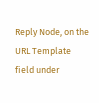Reply Node, on the URL Template field under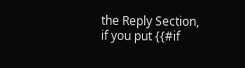the Reply Section, if you put {{#if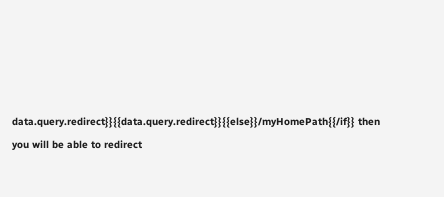data.query.redirect}}{{data.query.redirect}}{{else}}/myHomePath{{/if}} then you will be able to redirect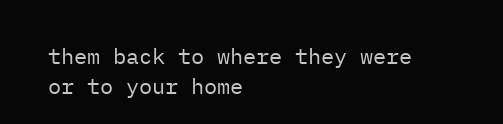them back to where they were or to your home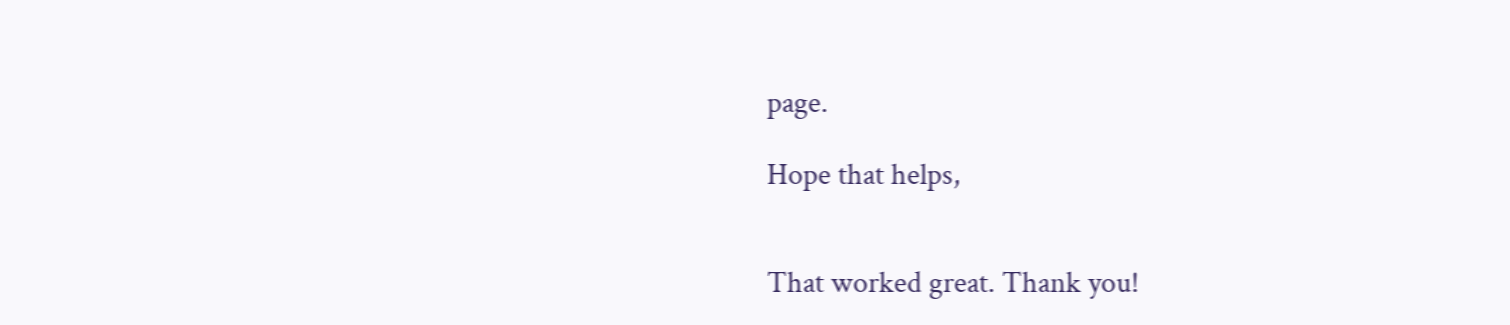page.

Hope that helps,


That worked great. Thank you!